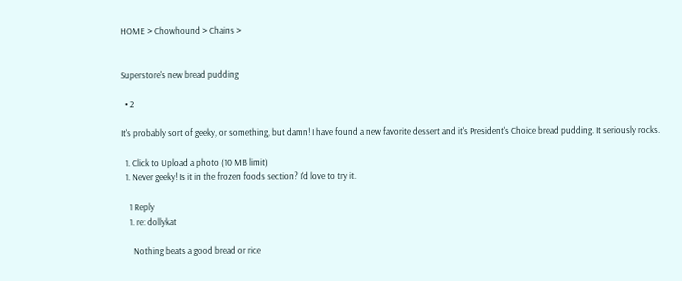HOME > Chowhound > Chains >


Superstore's new bread pudding

  • 2

It's probably sort of geeky, or something, but damn! I have found a new favorite dessert and it's President's Choice bread pudding. It seriously rocks.

  1. Click to Upload a photo (10 MB limit)
  1. Never geeky! Is it in the frozen foods section? I'd love to try it.

    1 Reply
    1. re: dollykat

      Nothing beats a good bread or rice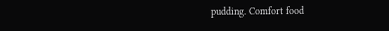pudding. Comfort food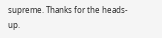supreme. Thanks for the heads-up.